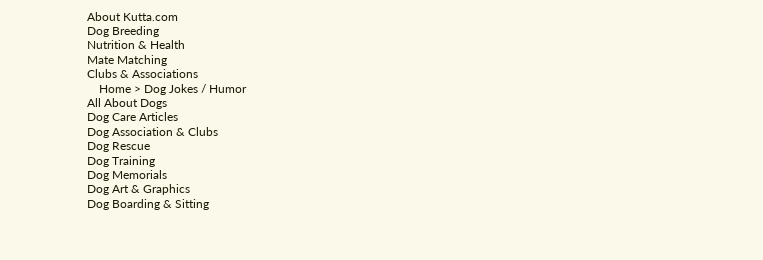About Kutta.com
Dog Breeding
Nutrition & Health
Mate Matching
Clubs & Associations
    Home > Dog Jokes / Humor
All About Dogs
Dog Care Articles
Dog Association & Clubs
Dog Rescue
Dog Training
Dog Memorials
Dog Art & Graphics
Dog Boarding & Sitting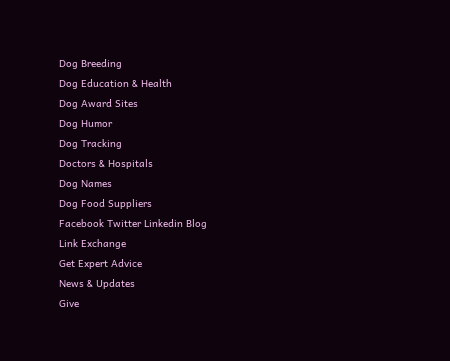Dog Breeding
Dog Education & Health
Dog Award Sites
Dog Humor
Dog Tracking
Doctors & Hospitals
Dog Names
Dog Food Suppliers
Facebook Twitter Linkedin Blog
Link Exchange
Get Expert Advice
News & Updates
Give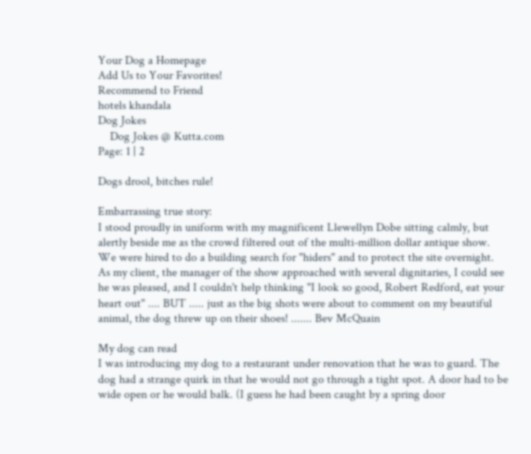Your Dog a Homepage
Add Us to Your Favorites!
Recommend to Friend
hotels khandala
Dog Jokes
    Dog Jokes @ Kutta.com
Page: 1 | 2

Dogs drool, bitches rule!

Embarrassing true story:
I stood proudly in uniform with my magnificent Llewellyn Dobe sitting calmly, but alertly beside me as the crowd filtered out of the multi-million dollar antique show. We were hired to do a building search for "hiders" and to protect the site overnight.
As my client, the manager of the show approached with several dignitaries, I could see he was pleased, and I couldn't help thinking "I look so good, Robert Redford, eat your heart out" .... BUT ..... just as the big shots were about to comment on my beautiful animal, the dog threw up on their shoes! ....... Bev McQuain

My dog can read
I was introducing my dog to a restaurant under renovation that he was to guard. The dog had a strange quirk in that he would not go through a tight spot. A door had to be wide open or he would balk. (I guess he had been caught by a spring door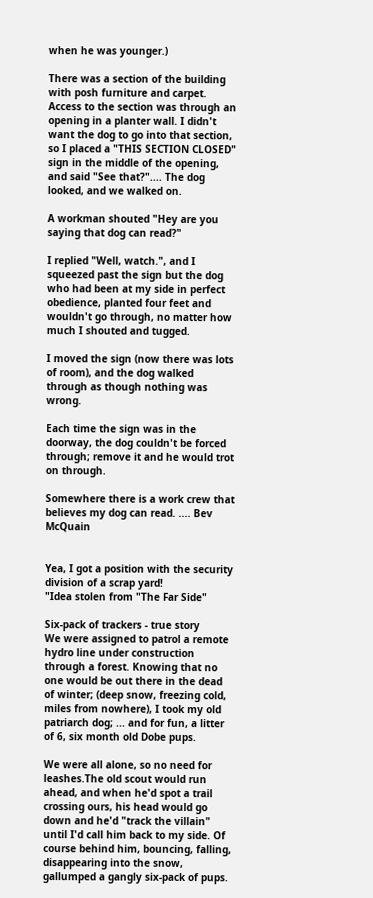when he was younger.)

There was a section of the building with posh furniture and carpet. Access to the section was through an opening in a planter wall. I didn't want the dog to go into that section, so I placed a "THIS SECTION CLOSED" sign in the middle of the opening, and said "See that?".... The dog looked, and we walked on.

A workman shouted "Hey are you saying that dog can read?"

I replied "Well, watch.", and I squeezed past the sign but the dog who had been at my side in perfect obedience, planted four feet and wouldn't go through, no matter how much I shouted and tugged.

I moved the sign (now there was lots of room), and the dog walked through as though nothing was wrong.

Each time the sign was in the doorway, the dog couldn't be forced through; remove it and he would trot on through.

Somewhere there is a work crew that believes my dog can read. .... Bev McQuain


Yea, I got a position with the security
division of a scrap yard!
"Idea stolen from "The Far Side"

Six-pack of trackers - true story
We were assigned to patrol a remote hydro line under construction through a forest. Knowing that no one would be out there in the dead of winter; (deep snow, freezing cold, miles from nowhere), I took my old patriarch dog; ... and for fun, a litter of 6, six month old Dobe pups.

We were all alone, so no need for leashes.The old scout would run ahead, and when he'd spot a trail crossing ours, his head would go down and he'd "track the villain" until I'd call him back to my side. Of course behind him, bouncing, falling, disappearing into the snow, gallumped a gangly six-pack of pups.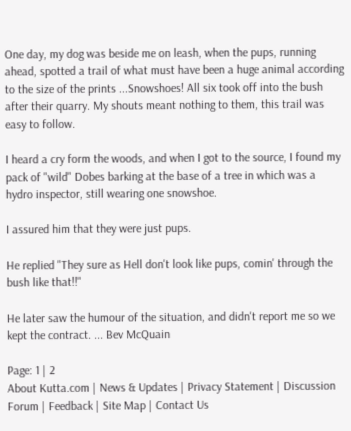One day, my dog was beside me on leash, when the pups, running ahead, spotted a trail of what must have been a huge animal according to the size of the prints ...Snowshoes! All six took off into the bush after their quarry. My shouts meant nothing to them, this trail was easy to follow.

I heard a cry form the woods, and when I got to the source, I found my pack of "wild" Dobes barking at the base of a tree in which was a hydro inspector, still wearing one snowshoe.

I assured him that they were just pups.

He replied "They sure as Hell don't look like pups, comin' through the bush like that!!"

He later saw the humour of the situation, and didn't report me so we kept the contract. ... Bev McQuain

Page: 1 | 2
About Kutta.com | News & Updates | Privacy Statement | Discussion Forum | Feedback | Site Map | Contact Us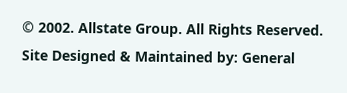© 2002. Allstate Group. All Rights Reserved. Site Designed & Maintained by: General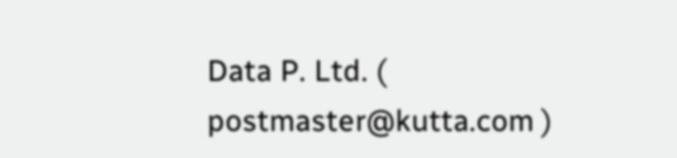Data P. Ltd. ( postmaster@kutta.com )